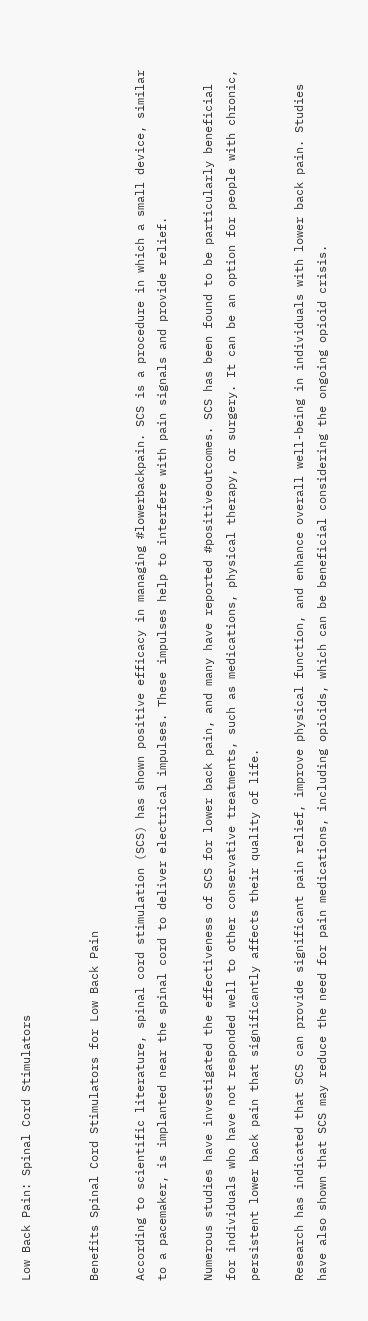Low Back Pain: Spinal Cord Stimulators


Benefits Spinal Cord Stimulators for Low Back Pain

According to scientific literature, spinal cord stimulation (SCS) has shown positive efficacy in managing #lowerbackpain. SCS is a procedure in which a small device, similar to a pacemaker, is implanted near the spinal cord to deliver electrical impulses. These impulses help to interfere with pain signals and provide relief.

Numerous studies have investigated the effectiveness of SCS for lower back pain, and many have reported #positiveoutcomes. SCS has been found to be particularly beneficial for individuals who have not responded well to other conservative treatments, such as medications, physical therapy, or surgery. It can be an option for people with chronic, persistent lower back pain that significantly affects their quality of life.

Research has indicated that SCS can provide significant pain relief, improve physical function, and enhance overall well-being in individuals with lower back pain. Studies have also shown that SCS may reduce the need for pain medications, including opioids, which can be beneficial considering the ongoing opioid crisis.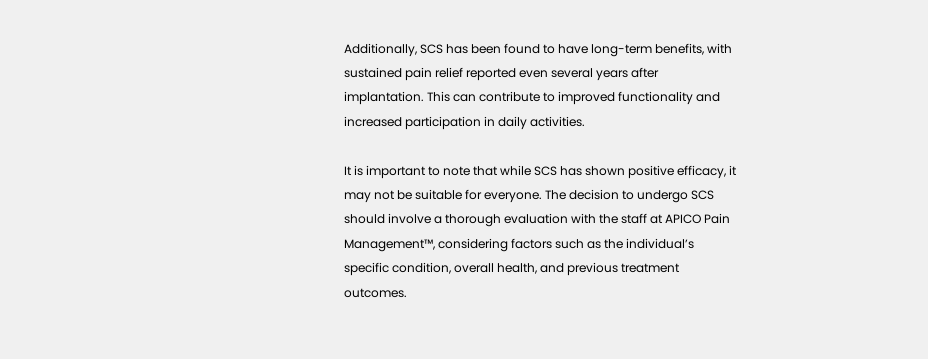Additionally, SCS has been found to have long-term benefits, with sustained pain relief reported even several years after implantation. This can contribute to improved functionality and increased participation in daily activities.

It is important to note that while SCS has shown positive efficacy, it may not be suitable for everyone. The decision to undergo SCS should involve a thorough evaluation with the staff at APICO Pain Management™, considering factors such as the individual’s specific condition, overall health, and previous treatment outcomes.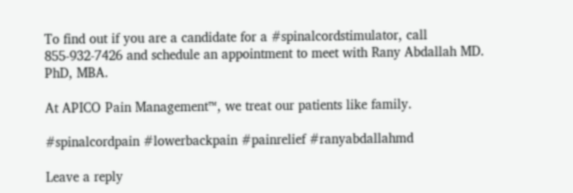To find out if you are a candidate for a #spinalcordstimulator, call 855-932-7426 and schedule an appointment to meet with Rany Abdallah MD. PhD, MBA.

At APICO Pain Management™, we treat our patients like family.

#spinalcordpain #lowerbackpain #painrelief #ranyabdallahmd

Leave a reply